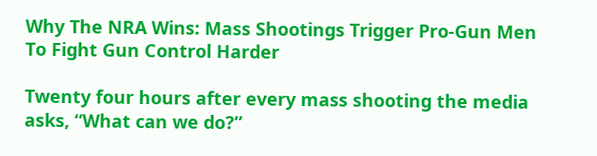Why The NRA Wins: Mass Shootings Trigger Pro-Gun Men To Fight Gun Control Harder

Twenty four hours after every mass shooting the media asks, “What can we do?”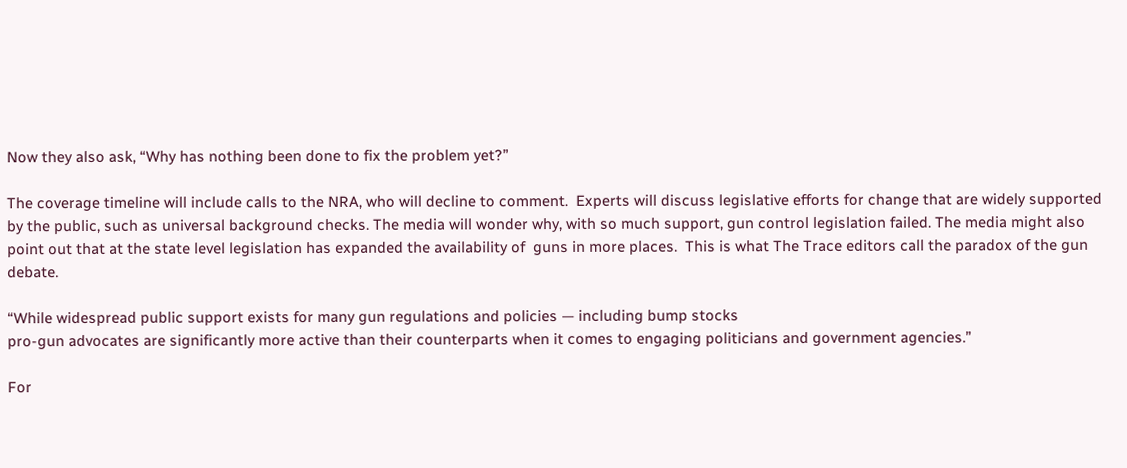Now they also ask, “Why has nothing been done to fix the problem yet?”

The coverage timeline will include calls to the NRA, who will decline to comment.  Experts will discuss legislative efforts for change that are widely supported by the public, such as universal background checks. The media will wonder why, with so much support, gun control legislation failed. The media might also point out that at the state level legislation has expanded the availability of  guns in more places.  This is what The Trace editors call the paradox of the gun debate.

“While widespread public support exists for many gun regulations and policies — including bump stocks
pro-gun advocates are significantly more active than their counterparts when it comes to engaging politicians and government agencies.”

For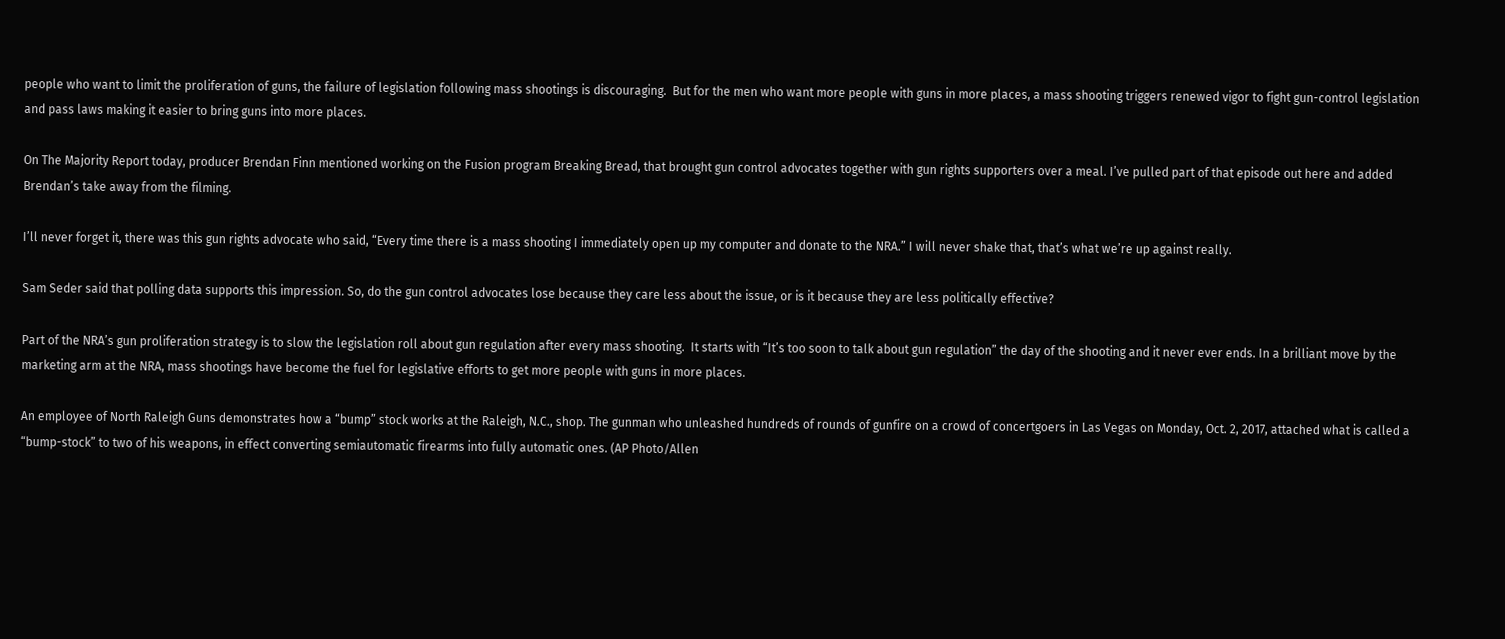people who want to limit the proliferation of guns, the failure of legislation following mass shootings is discouraging.  But for the men who want more people with guns in more places, a mass shooting triggers renewed vigor to fight gun-control legislation and pass laws making it easier to bring guns into more places.

On The Majority Report today, producer Brendan Finn mentioned working on the Fusion program Breaking Bread, that brought gun control advocates together with gun rights supporters over a meal. I’ve pulled part of that episode out here and added Brendan’s take away from the filming.

I’ll never forget it, there was this gun rights advocate who said, “Every time there is a mass shooting I immediately open up my computer and donate to the NRA.” I will never shake that, that’s what we’re up against really.

Sam Seder said that polling data supports this impression. So, do the gun control advocates lose because they care less about the issue, or is it because they are less politically effective?

Part of the NRA’s gun proliferation strategy is to slow the legislation roll about gun regulation after every mass shooting.  It starts with “It’s too soon to talk about gun regulation” the day of the shooting and it never ever ends. In a brilliant move by the marketing arm at the NRA, mass shootings have become the fuel for legislative efforts to get more people with guns in more places.

An employee of North Raleigh Guns demonstrates how a “bump” stock works at the Raleigh, N.C., shop. The gunman who unleashed hundreds of rounds of gunfire on a crowd of concertgoers in Las Vegas on Monday, Oct. 2, 2017, attached what is called a “bump-stock” to two of his weapons, in effect converting semiautomatic firearms into fully automatic ones. (AP Photo/Allen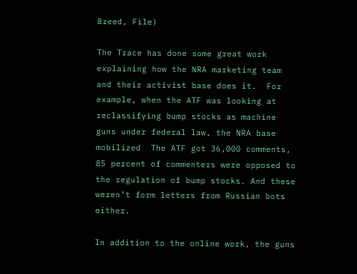Breed, File)

The Trace has done some great work explaining how the NRA marketing team and their activist base does it.  For example, when the ATF was looking at reclassifying bump stocks as machine guns under federal law, the NRA base mobilized  The ATF got 36,000 comments, 85 percent of commenters were opposed to the regulation of bump stocks. And these weren’t form letters from Russian bots either.

In addition to the online work, the guns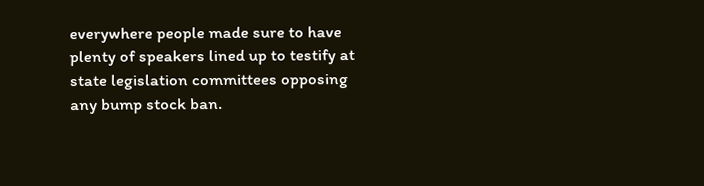everywhere people made sure to have plenty of speakers lined up to testify at state legislation committees opposing any bump stock ban.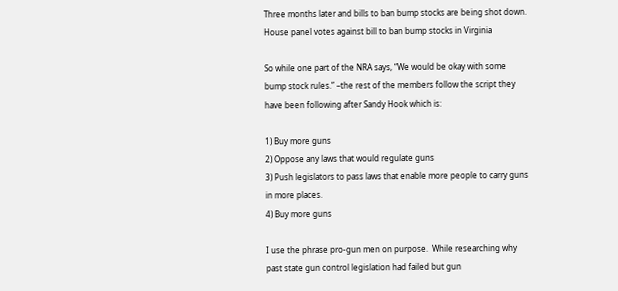Three months later and bills to ban bump stocks are being shot down. House panel votes against bill to ban bump stocks in Virginia

So while one part of the NRA says, “We would be okay with some bump stock rules.” –the rest of the members follow the script they have been following after Sandy Hook which is:

1) Buy more guns
2) Oppose any laws that would regulate guns
3) Push legislators to pass laws that enable more people to carry guns in more places.
4) Buy more guns

I use the phrase pro-gun men on purpose.  While researching why past state gun control legislation had failed but gun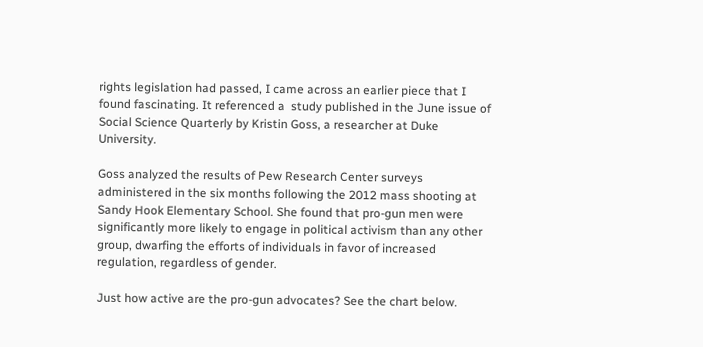rights legislation had passed, I came across an earlier piece that I found fascinating. It referenced a  study published in the June issue of Social Science Quarterly by Kristin Goss, a researcher at Duke University.

Goss analyzed the results of Pew Research Center surveys administered in the six months following the 2012 mass shooting at Sandy Hook Elementary School. She found that pro-gun men were significantly more likely to engage in political activism than any other group, dwarfing the efforts of individuals in favor of increased regulation, regardless of gender.

Just how active are the pro-gun advocates? See the chart below.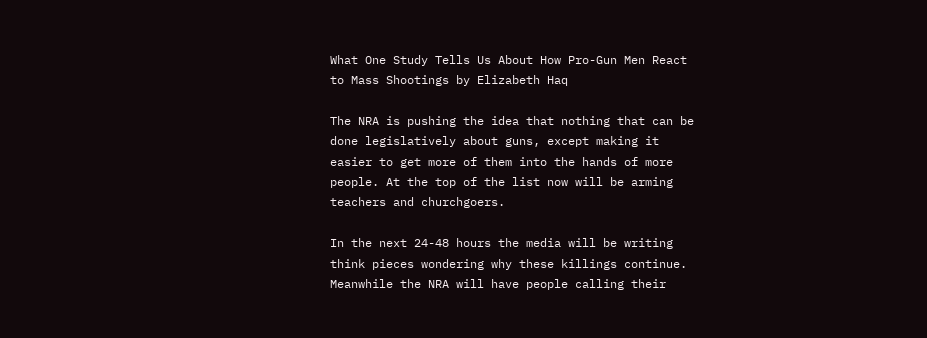What One Study Tells Us About How Pro-Gun Men React to Mass Shootings by Elizabeth Haq

The NRA is pushing the idea that nothing that can be done legislatively about guns, except making it easier to get more of them into the hands of more people. At the top of the list now will be arming teachers and churchgoers.

In the next 24-48 hours the media will be writing think pieces wondering why these killings continue. Meanwhile the NRA will have people calling their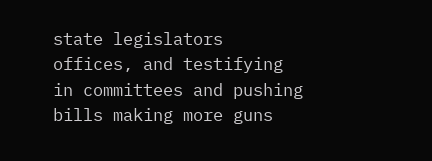state legislators offices, and testifying in committees and pushing bills making more guns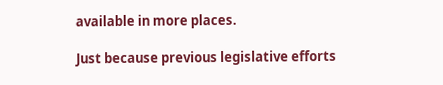available in more places.

Just because previous legislative efforts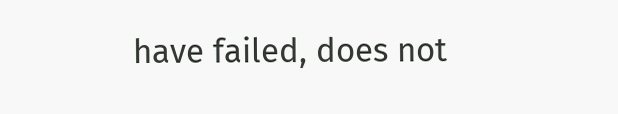have failed, does not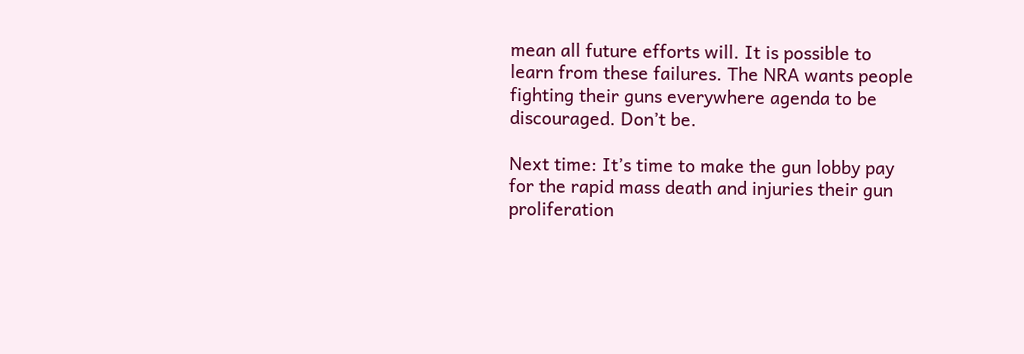mean all future efforts will. It is possible to learn from these failures. The NRA wants people fighting their guns everywhere agenda to be discouraged. Don’t be.

Next time: It’s time to make the gun lobby pay for the rapid mass death and injuries their gun proliferation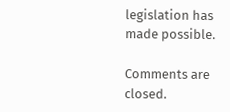legislation has made possible.

Comments are closed.